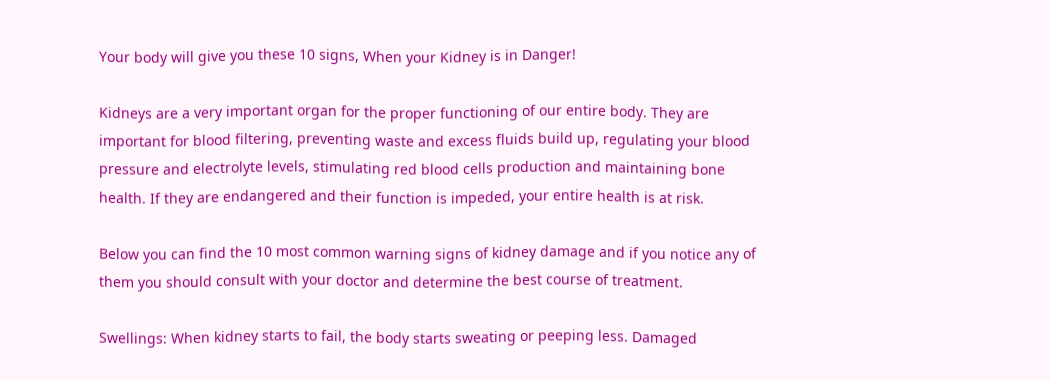Your body will give you these 10 signs, When your Kidney is in Danger!

Kidneys are a very important organ for the proper functioning of our entire body. They are important for blood filtering, preventing waste and excess fluids build up, regulating your blood pressure and electrolyte levels, stimulating red blood cells production and maintaining bone health. If they are endangered and their function is impeded, your entire health is at risk.

Below you can find the 10 most common warning signs of kidney damage and if you notice any of them you should consult with your doctor and determine the best course of treatment.

Swellings: When kidney starts to fail, the body starts sweating or peeping less. Damaged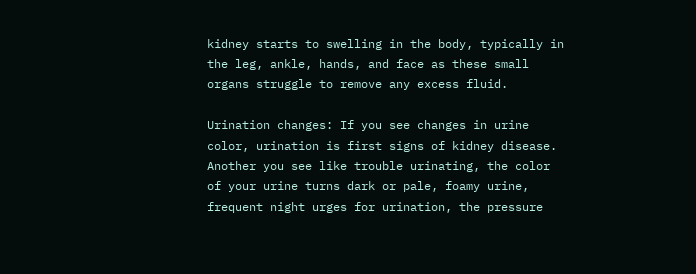kidney starts to swelling in the body, typically in the leg, ankle, hands, and face as these small organs struggle to remove any excess fluid.

Urination changes: If you see changes in urine color, urination is first signs of kidney disease. Another you see like trouble urinating, the color of your urine turns dark or pale, foamy urine, frequent night urges for urination, the pressure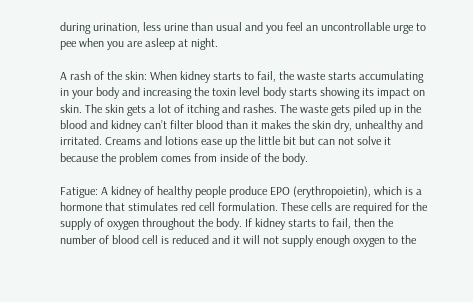during urination, less urine than usual and you feel an uncontrollable urge to pee when you are asleep at night.

A rash of the skin: When kidney starts to fail, the waste starts accumulating in your body and increasing the toxin level body starts showing its impact on skin. The skin gets a lot of itching and rashes. The waste gets piled up in the blood and kidney can’t filter blood than it makes the skin dry, unhealthy and irritated. Creams and lotions ease up the little bit but can not solve it because the problem comes from inside of the body.

Fatigue: A kidney of healthy people produce EPO (erythropoietin), which is a hormone that stimulates red cell formulation. These cells are required for the supply of oxygen throughout the body. If kidney starts to fail, then the number of blood cell is reduced and it will not supply enough oxygen to the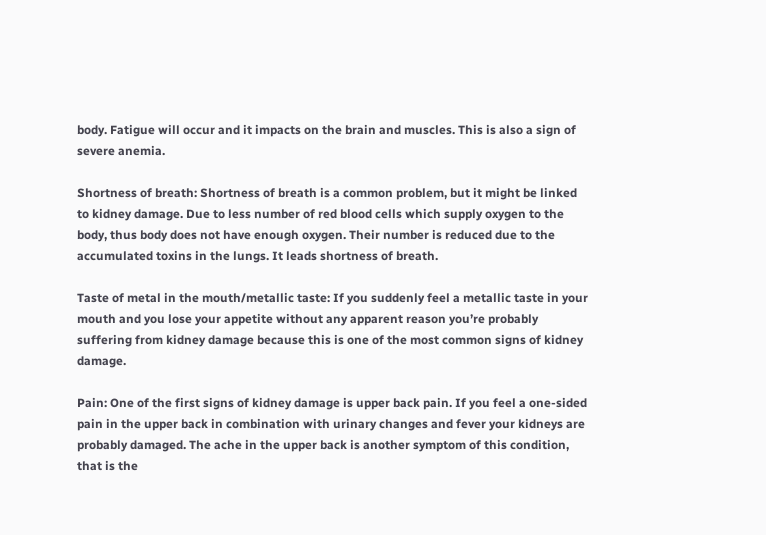body. Fatigue will occur and it impacts on the brain and muscles. This is also a sign of severe anemia.

Shortness of breath: Shortness of breath is a common problem, but it might be linked to kidney damage. Due to less number of red blood cells which supply oxygen to the body, thus body does not have enough oxygen. Their number is reduced due to the accumulated toxins in the lungs. It leads shortness of breath.

Taste of metal in the mouth/metallic taste: If you suddenly feel a metallic taste in your mouth and you lose your appetite without any apparent reason you’re probably suffering from kidney damage because this is one of the most common signs of kidney damage.

Pain: One of the first signs of kidney damage is upper back pain. If you feel a one-sided pain in the upper back in combination with urinary changes and fever your kidneys are probably damaged. The ache in the upper back is another symptom of this condition, that is the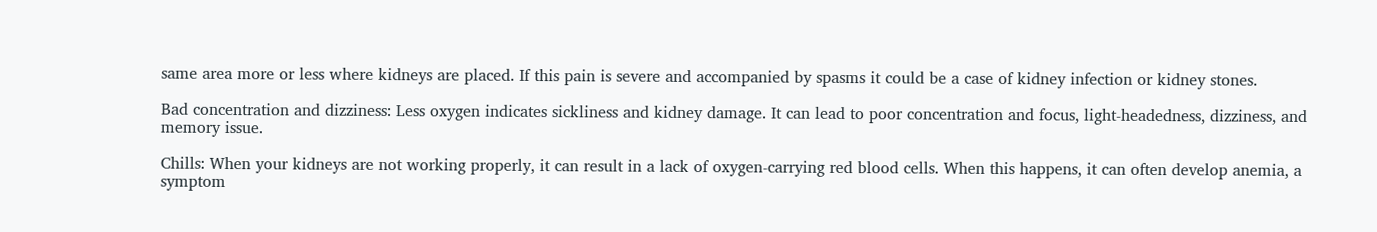same area more or less where kidneys are placed. If this pain is severe and accompanied by spasms it could be a case of kidney infection or kidney stones.

Bad concentration and dizziness: Less oxygen indicates sickliness and kidney damage. It can lead to poor concentration and focus, light-headedness, dizziness, and memory issue.

Chills: When your kidneys are not working properly, it can result in a lack of oxygen-carrying red blood cells. When this happens, it can often develop anemia, a symptom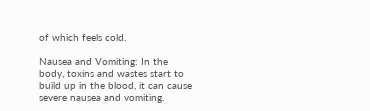of which feels cold.

Nausea and Vomiting: In the body, toxins and wastes start to build up in the blood, it can cause severe nausea and vomiting.